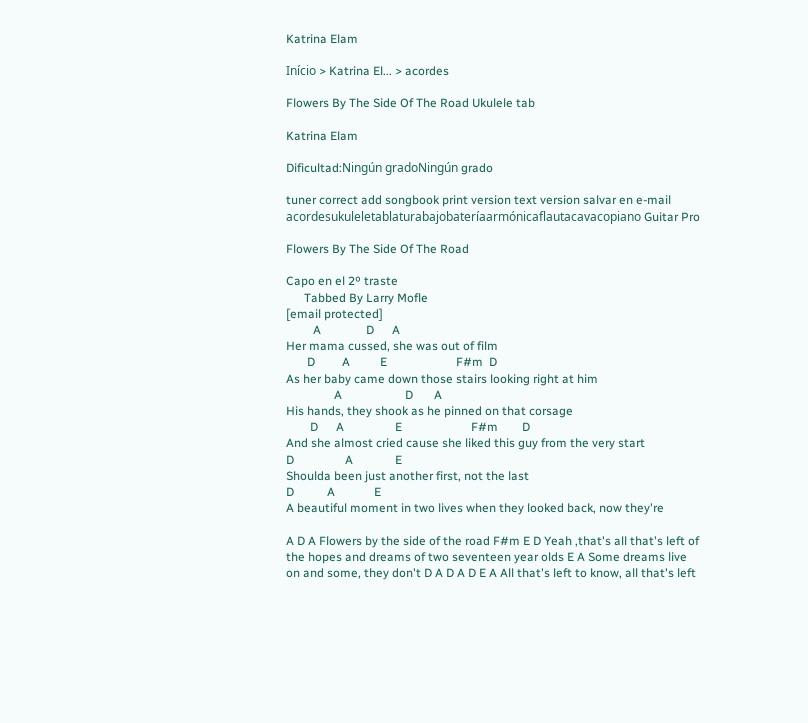Katrina Elam

Início > Katrina El... > acordes

Flowers By The Side Of The Road Ukulele tab

Katrina Elam

Dificultad:Ningún gradoNingún grado

tuner correct add songbook print version text version salvar en e-mail
acordesukuleletablaturabajobateríaarmónicaflautacavacopiano Guitar Pro

Flowers By The Side Of The Road

Capo en el 2º traste
      Tabbed By Larry Mofle
[email protected]
         A               D      A
Her mama cussed, she was out of film
       D         A          E                       F#m  D
As her baby came down those stairs looking right at him
                A                     D       A
His hands, they shook as he pinned on that corsage
        D      A                 E                       F#m        D
And she almost cried cause she liked this guy from the very start
D                 A              E
Shoulda been just another first, not the last
D           A             E
A beautiful moment in two lives when they looked back, now they're

A D A Flowers by the side of the road F#m E D Yeah ,that's all that's left of the hopes and dreams of two seventeen year olds E A Some dreams live on and some, they don't D A D A D E A All that's left to know, all that's left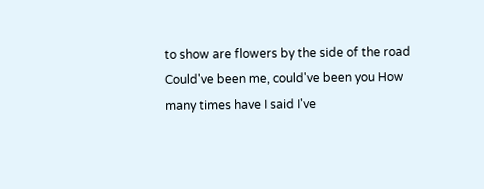to show are flowers by the side of the road
Could've been me, could've been you How many times have I said I've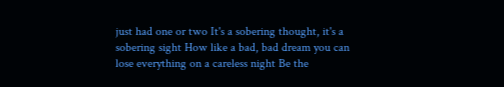just had one or two It's a sobering thought, it's a sobering sight How like a bad, bad dream you can lose everything on a careless night Be the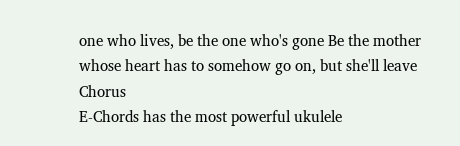one who lives, be the one who's gone Be the mother whose heart has to somehow go on, but she'll leave Chorus
E-Chords has the most powerful ukulele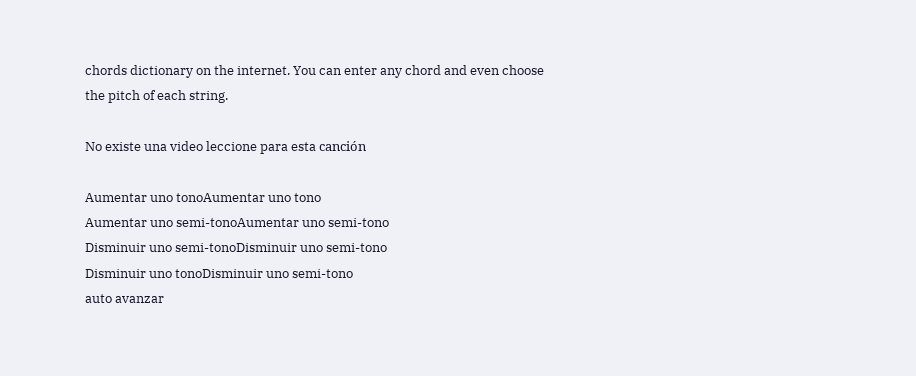chords dictionary on the internet. You can enter any chord and even choose the pitch of each string.

No existe una video leccione para esta canción

Aumentar uno tonoAumentar uno tono
Aumentar uno semi-tonoAumentar uno semi-tono
Disminuir uno semi-tonoDisminuir uno semi-tono
Disminuir uno tonoDisminuir uno semi-tono
auto avanzar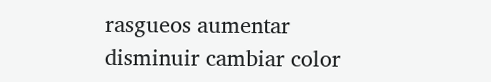rasgueos aumentar disminuir cambiar color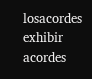losacordes exhibir acordes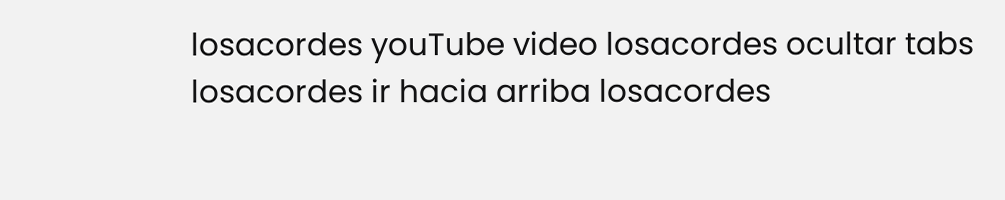losacordes youTube video losacordes ocultar tabs losacordes ir hacia arriba losacordes